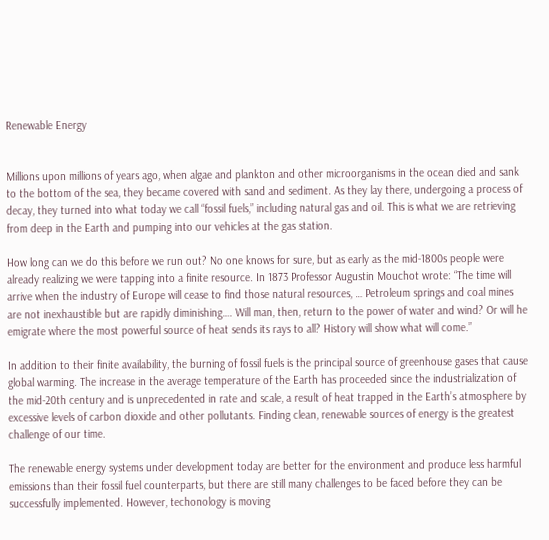Renewable Energy


Millions upon millions of years ago, when algae and plankton and other microorganisms in the ocean died and sank to the bottom of the sea, they became covered with sand and sediment. As they lay there, undergoing a process of decay, they turned into what today we call “fossil fuels,” including natural gas and oil. This is what we are retrieving from deep in the Earth and pumping into our vehicles at the gas station.

How long can we do this before we run out? No one knows for sure, but as early as the mid-1800s people were already realizing we were tapping into a finite resource. In 1873 Professor Augustin Mouchot wrote: “The time will arrive when the industry of Europe will cease to find those natural resources, … Petroleum springs and coal mines are not inexhaustible but are rapidly diminishing…. Will man, then, return to the power of water and wind? Or will he emigrate where the most powerful source of heat sends its rays to all? History will show what will come.”

In addition to their finite availability, the burning of fossil fuels is the principal source of greenhouse gases that cause global warming. The increase in the average temperature of the Earth has proceeded since the industrialization of the mid-20th century and is unprecedented in rate and scale, a result of heat trapped in the Earth’s atmosphere by excessive levels of carbon dioxide and other pollutants. Finding clean, renewable sources of energy is the greatest challenge of our time.

The renewable energy systems under development today are better for the environment and produce less harmful emissions than their fossil fuel counterparts, but there are still many challenges to be faced before they can be successfully implemented. However, techonology is moving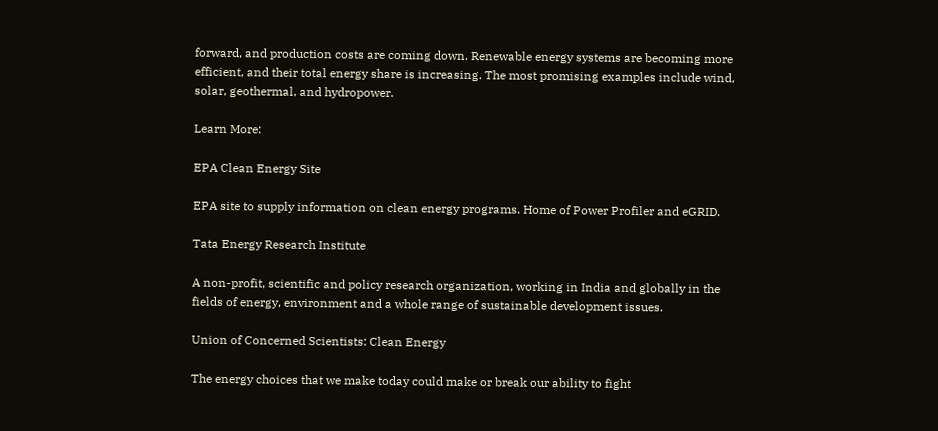forward, and production costs are coming down. Renewable energy systems are becoming more efficient, and their total energy share is increasing. The most promising examples include wind, solar, geothermal, and hydropower.

Learn More:

EPA Clean Energy Site

EPA site to supply information on clean energy programs. Home of Power Profiler and eGRID.

Tata Energy Research Institute

A non-profit, scientific and policy research organization, working in India and globally in the fields of energy, environment and a whole range of sustainable development issues.

Union of Concerned Scientists: Clean Energy

The energy choices that we make today could make or break our ability to fight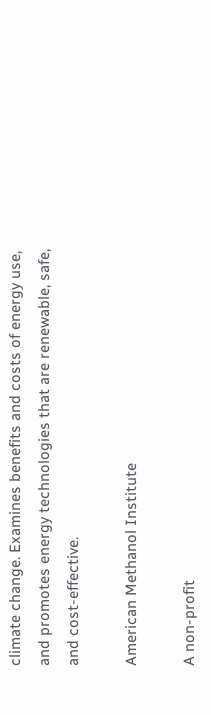climate change. Examines benefits and costs of energy use, and promotes energy technologies that are renewable, safe, and cost-effective.

American Methanol Institute

A non-profit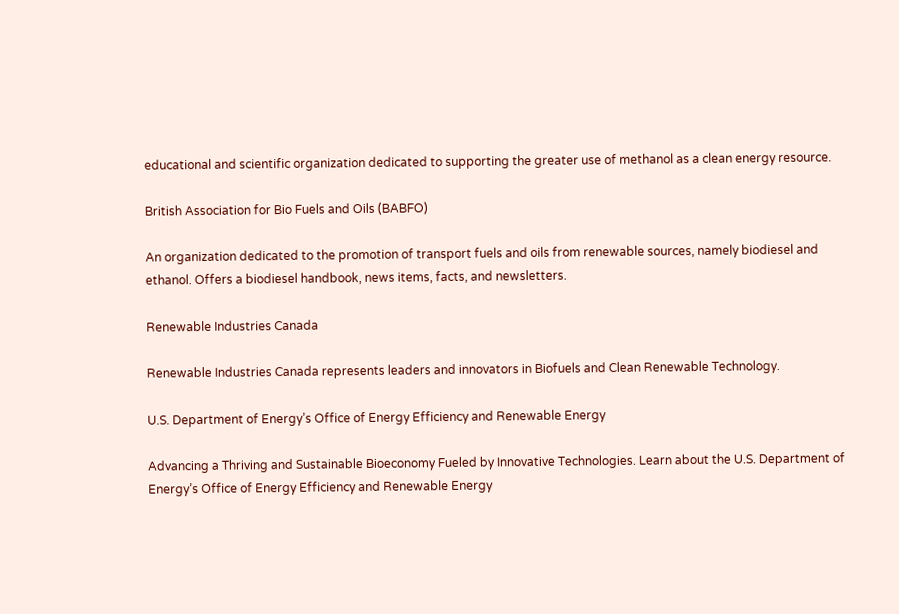educational and scientific organization dedicated to supporting the greater use of methanol as a clean energy resource.

British Association for Bio Fuels and Oils (BABFO)

An organization dedicated to the promotion of transport fuels and oils from renewable sources, namely biodiesel and ethanol. Offers a biodiesel handbook, news items, facts, and newsletters.

Renewable Industries Canada

Renewable Industries Canada represents leaders and innovators in Biofuels and Clean Renewable Technology.

U.S. Department of Energy’s Office of Energy Efficiency and Renewable Energy

Advancing a Thriving and Sustainable Bioeconomy Fueled by Innovative Technologies. Learn about the U.S. Department of Energy’s Office of Energy Efficiency and Renewable Energy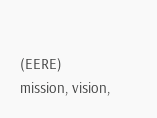(EERE) mission, vision,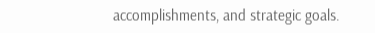accomplishments, and strategic goals.